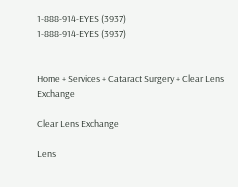1-888-914-EYES (3937)
1-888-914-EYES (3937)


Home + Services + Cataract Surgery + Clear Lens Exchange

Clear Lens Exchange

Lens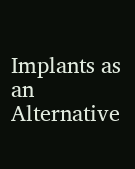Implants as an Alternative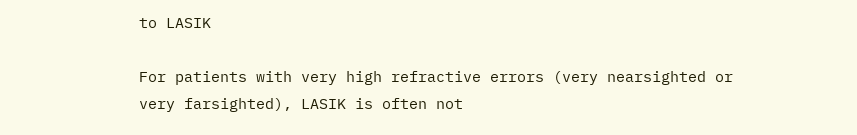to LASIK

For patients with very high refractive errors (very nearsighted or very farsighted), LASIK is often not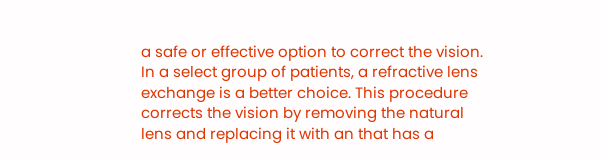a safe or effective option to correct the vision. In a select group of patients, a refractive lens exchange is a better choice. This procedure corrects the vision by removing the natural lens and replacing it with an that has a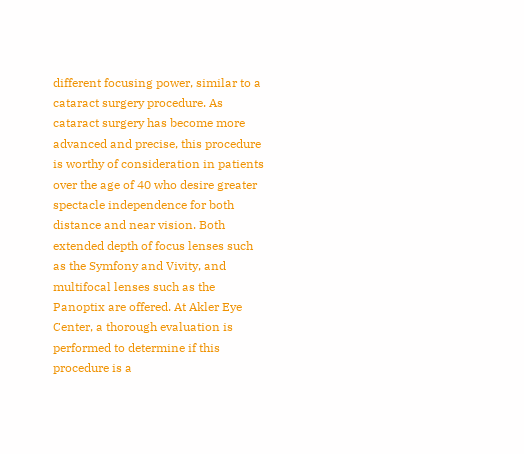different focusing power, similar to a cataract surgery procedure. As cataract surgery has become more advanced and precise, this procedure is worthy of consideration in patients over the age of 40 who desire greater spectacle independence for both distance and near vision. Both extended depth of focus lenses such as the Symfony and Vivity, and multifocal lenses such as the Panoptix are offered. At Akler Eye Center, a thorough evaluation is performed to determine if this procedure is a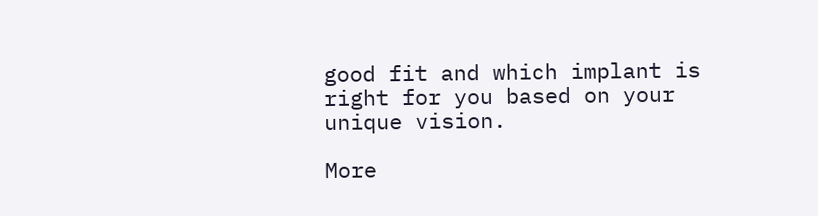good fit and which implant is right for you based on your unique vision.

More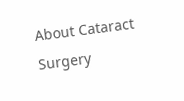About Cataract Surgery